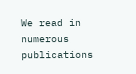We read in numerous publications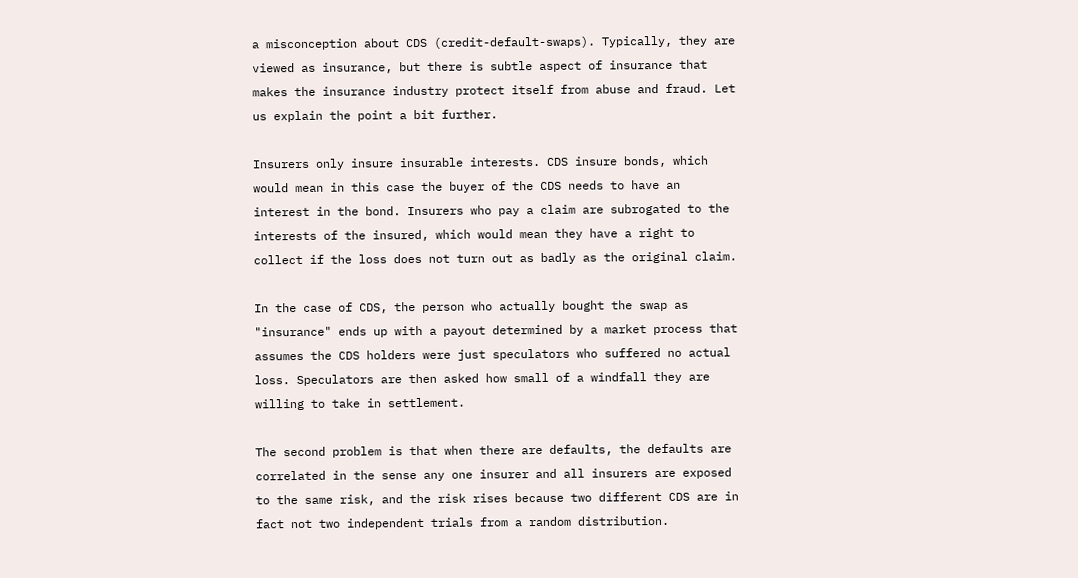a misconception about CDS (credit-default-swaps). Typically, they are viewed as insurance, but there is subtle aspect of insurance that makes the insurance industry protect itself from abuse and fraud. Let us explain the point a bit further.

Insurers only insure insurable interests. CDS insure bonds, which would mean in this case the buyer of the CDS needs to have an interest in the bond. Insurers who pay a claim are subrogated to the interests of the insured, which would mean they have a right to collect if the loss does not turn out as badly as the original claim.

In the case of CDS, the person who actually bought the swap as "insurance" ends up with a payout determined by a market process that assumes the CDS holders were just speculators who suffered no actual loss. Speculators are then asked how small of a windfall they are willing to take in settlement.

The second problem is that when there are defaults, the defaults are correlated in the sense any one insurer and all insurers are exposed to the same risk, and the risk rises because two different CDS are in fact not two independent trials from a random distribution.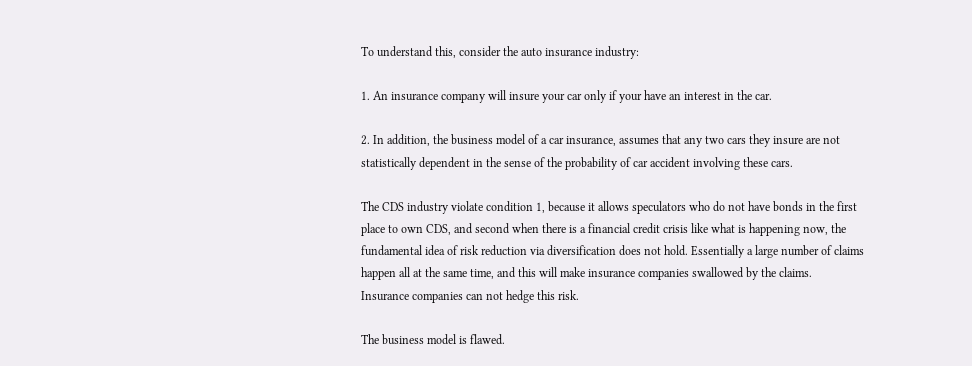To understand this, consider the auto insurance industry:

1. An insurance company will insure your car only if your have an interest in the car.

2. In addition, the business model of a car insurance, assumes that any two cars they insure are not statistically dependent in the sense of the probability of car accident involving these cars.

The CDS industry violate condition 1, because it allows speculators who do not have bonds in the first place to own CDS, and second when there is a financial credit crisis like what is happening now, the fundamental idea of risk reduction via diversification does not hold. Essentially a large number of claims happen all at the same time, and this will make insurance companies swallowed by the claims.
Insurance companies can not hedge this risk.

The business model is flawed.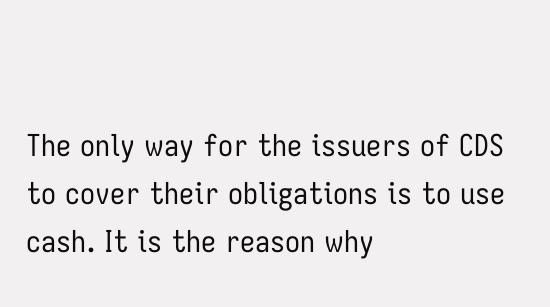The only way for the issuers of CDS to cover their obligations is to use cash. It is the reason why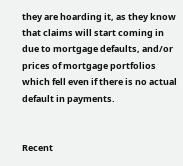they are hoarding it, as they know that claims will start coming in due to mortgage defaults, and/or prices of mortgage portfolios which fell even if there is no actual default in payments.


Recent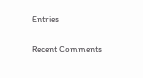Entries

Recent Comments